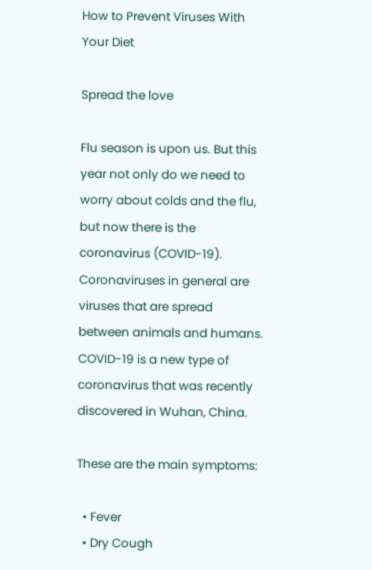How to Prevent Viruses With Your Diet

Spread the love

Flu season is upon us. But this year not only do we need to worry about colds and the flu, but now there is the coronavirus (COVID-19). Coronaviruses in general are viruses that are spread between animals and humans. COVID-19 is a new type of coronavirus that was recently discovered in Wuhan, China.

These are the main symptoms:

  • Fever
  • Dry Cough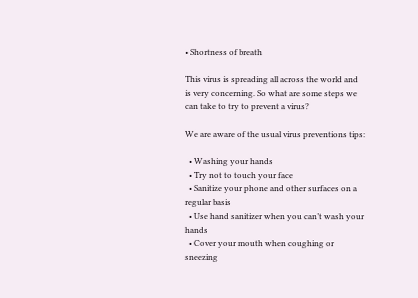• Shortness of breath

This virus is spreading all across the world and is very concerning. So what are some steps we can take to try to prevent a virus?

We are aware of the usual virus preventions tips:

  • Washing your hands
  • Try not to touch your face
  • Sanitize your phone and other surfaces on a regular basis
  • Use hand sanitizer when you can’t wash your hands
  • Cover your mouth when coughing or sneezing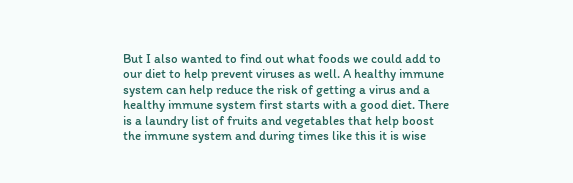But I also wanted to find out what foods we could add to our diet to help prevent viruses as well. A healthy immune system can help reduce the risk of getting a virus and a healthy immune system first starts with a good diet. There is a laundry list of fruits and vegetables that help boost the immune system and during times like this it is wise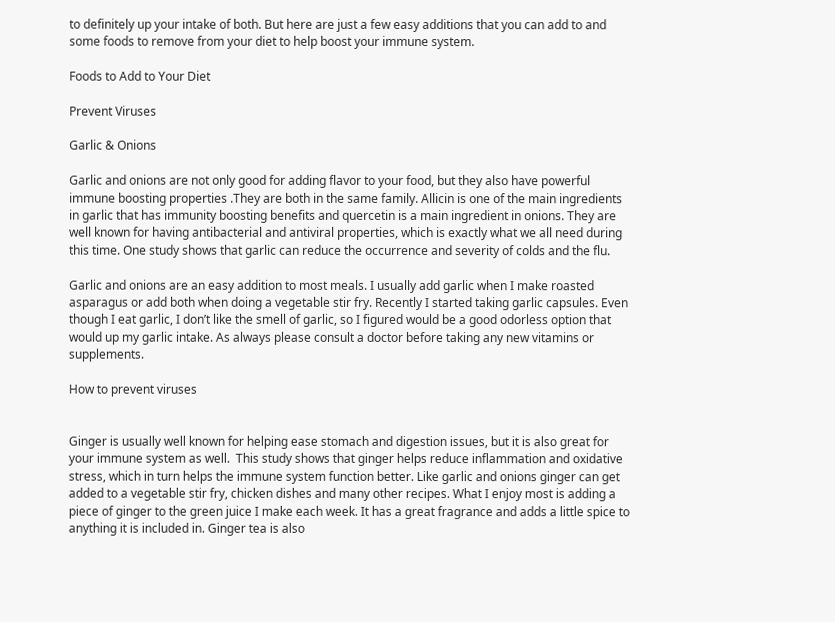to definitely up your intake of both. But here are just a few easy additions that you can add to and some foods to remove from your diet to help boost your immune system.

Foods to Add to Your Diet

Prevent Viruses

Garlic & Onions

Garlic and onions are not only good for adding flavor to your food, but they also have powerful immune boosting properties .They are both in the same family. Allicin is one of the main ingredients in garlic that has immunity boosting benefits and quercetin is a main ingredient in onions. They are well known for having antibacterial and antiviral properties, which is exactly what we all need during this time. One study shows that garlic can reduce the occurrence and severity of colds and the flu.

Garlic and onions are an easy addition to most meals. I usually add garlic when I make roasted asparagus or add both when doing a vegetable stir fry. Recently I started taking garlic capsules. Even though I eat garlic, I don’t like the smell of garlic, so I figured would be a good odorless option that would up my garlic intake. As always please consult a doctor before taking any new vitamins or supplements.

How to prevent viruses


Ginger is usually well known for helping ease stomach and digestion issues, but it is also great for your immune system as well.  This study shows that ginger helps reduce inflammation and oxidative stress, which in turn helps the immune system function better. Like garlic and onions ginger can get added to a vegetable stir fry, chicken dishes and many other recipes. What I enjoy most is adding a piece of ginger to the green juice I make each week. It has a great fragrance and adds a little spice to anything it is included in. Ginger tea is also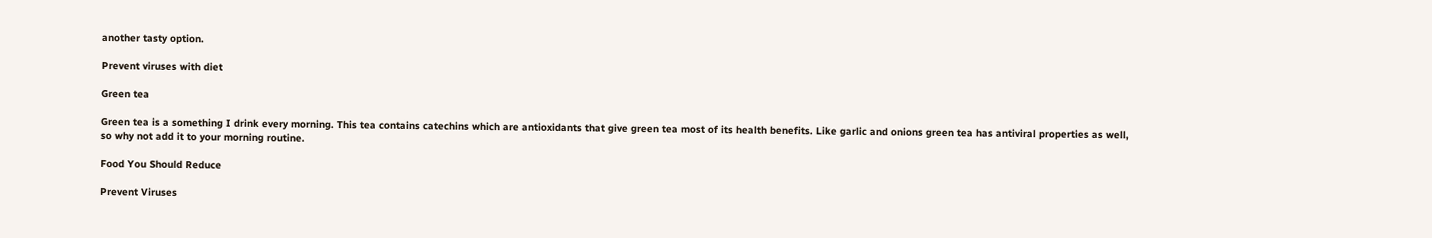another tasty option.

Prevent viruses with diet

Green tea

Green tea is a something I drink every morning. This tea contains catechins which are antioxidants that give green tea most of its health benefits. Like garlic and onions green tea has antiviral properties as well, so why not add it to your morning routine.

Food You Should Reduce

Prevent Viruses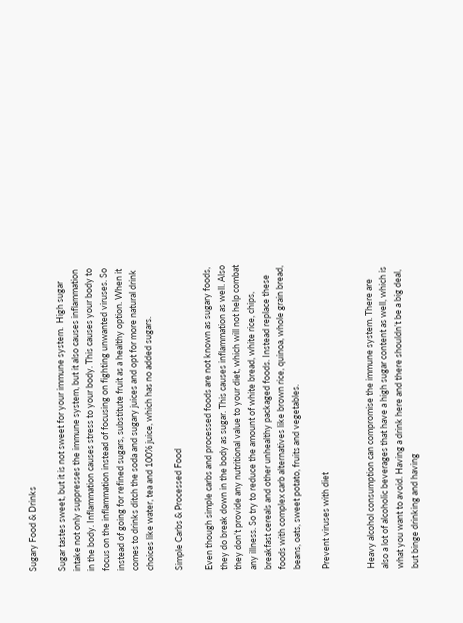Sugary Food & Drinks

Sugar tastes sweet, but it is not sweet for your immune system.  High sugar intake not only suppresses the immune system, but it also causes inflammation in the body. Inflammation causes stress to your body. This causes your body to focus on the inflammation instead of focusing on fighting unwanted viruses. So instead of going for refined sugars, substitute fruit as a healthy option. When it comes to drinks ditch the soda and sugary juices and opt for more natural drink choices like water, tea and 100% juice, which has no added sugars.

Simple Carbs & Processed Food

Even though simple carbs and processed foods are not known as sugary foods, they do break down in the body as sugar. This causes inflammation as well. Also they don’t provide any nutritional value to your diet, which will not help combat any illness. So try to reduce the amount of white bread, white rice, chips, breakfast cereals and other unhealthy packaged foods. Instead replace these foods with complex carb alternatives like brown rice, quinoa, whole grain bread, beans, oats, sweet potato, fruits and vegetables.

Prevent viruses with diet


Heavy alcohol consumption can compromise the immune system. There are also a lot of alcoholic beverages that have a high sugar content as well, which is what you want to avoid. Having a drink here and there shouldn’t be a big deal, but binge drinking and having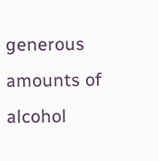generous amounts of alcohol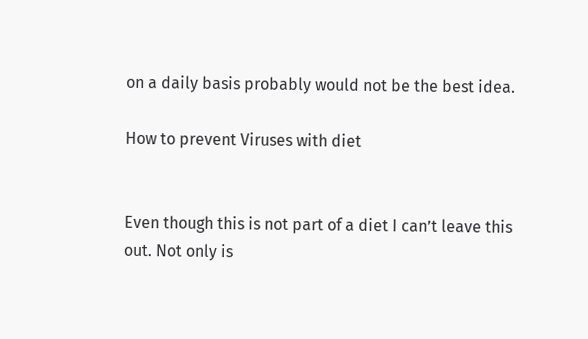on a daily basis probably would not be the best idea.

How to prevent Viruses with diet


Even though this is not part of a diet I can’t leave this out. Not only is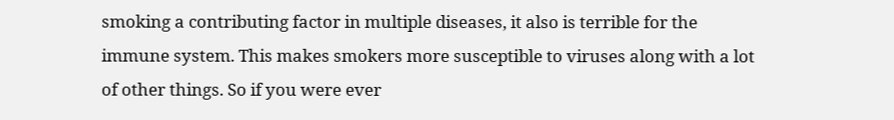smoking a contributing factor in multiple diseases, it also is terrible for the immune system. This makes smokers more susceptible to viruses along with a lot of other things. So if you were ever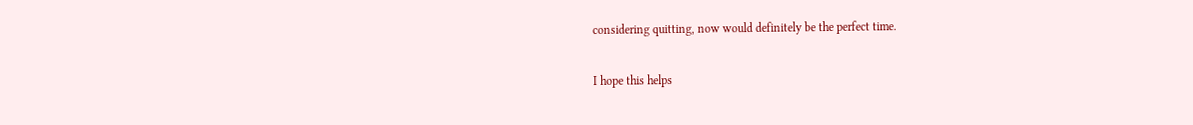considering quitting, now would definitely be the perfect time.

I hope this helps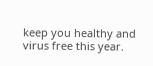keep you healthy and virus free this year.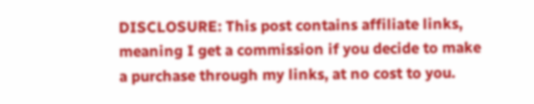DISCLOSURE: This post contains affiliate links, meaning I get a commission if you decide to make a purchase through my links, at no cost to you.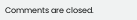Comments are closed.